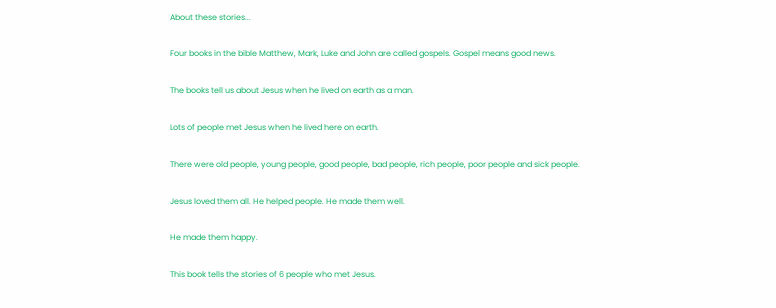About these stories...

Four books in the bible Matthew, Mark, Luke and John are called gospels. Gospel means good news.

The books tell us about Jesus when he lived on earth as a man.

Lots of people met Jesus when he lived here on earth.

There were old people, young people, good people, bad people, rich people, poor people and sick people.

Jesus loved them all. He helped people. He made them well.

He made them happy.

This book tells the stories of 6 people who met Jesus.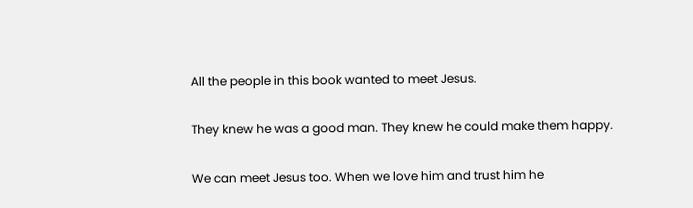All the people in this book wanted to meet Jesus.

They knew he was a good man. They knew he could make them happy.

We can meet Jesus too. When we love him and trust him he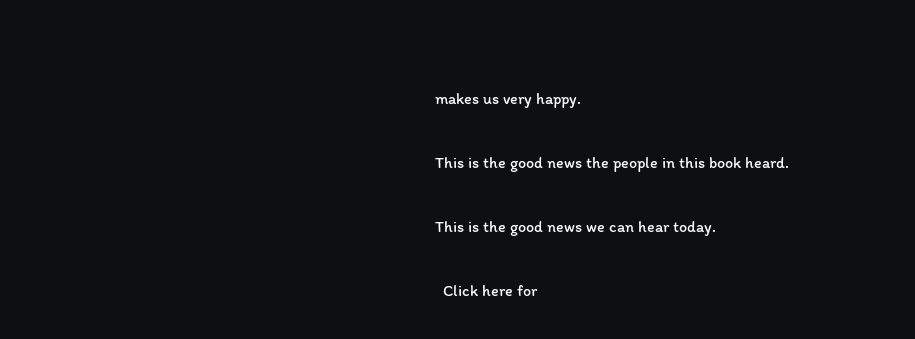makes us very happy.

This is the good news the people in this book heard.

This is the good news we can hear today.

  Click here for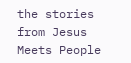the stories from Jesus Meets People